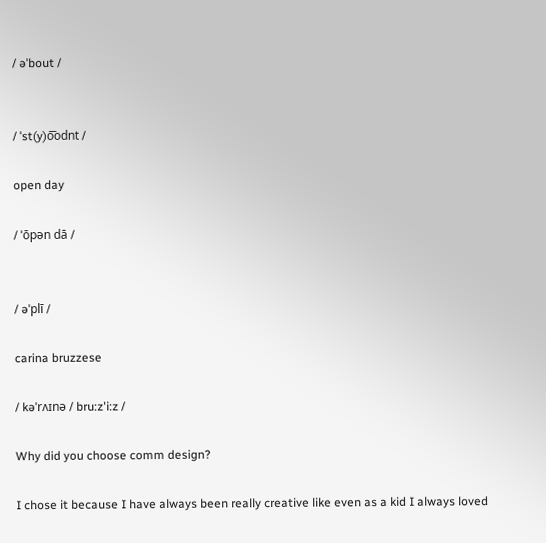/ əˈbout /


/ ˈst(y)o͞odnt /

open day

/ ˈōpən dā /


/ əˈplī /

carina bruzzese

/ kəˈrʌɪnə / bru:z'i:z /

Why did you choose comm design?

I chose it because I have always been really creative like even as a kid I always loved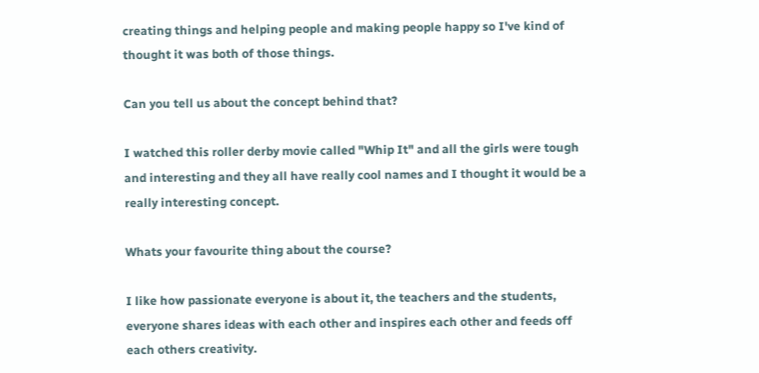creating things and helping people and making people happy so I've kind of thought it was both of those things.

Can you tell us about the concept behind that?

I watched this roller derby movie called "Whip It" and all the girls were tough and interesting and they all have really cool names and I thought it would be a really interesting concept.

Whats your favourite thing about the course?

I like how passionate everyone is about it, the teachers and the students, everyone shares ideas with each other and inspires each other and feeds off each others creativity.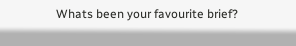Whats been your favourite brief?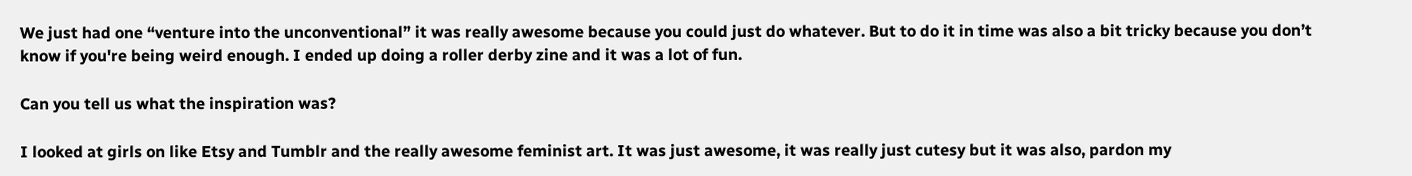We just had one “venture into the unconventional” it was really awesome because you could just do whatever. But to do it in time was also a bit tricky because you don’t know if you're being weird enough. I ended up doing a roller derby zine and it was a lot of fun.

Can you tell us what the inspiration was?

I looked at girls on like Etsy and Tumblr and the really awesome feminist art. It was just awesome, it was really just cutesy but it was also, pardon my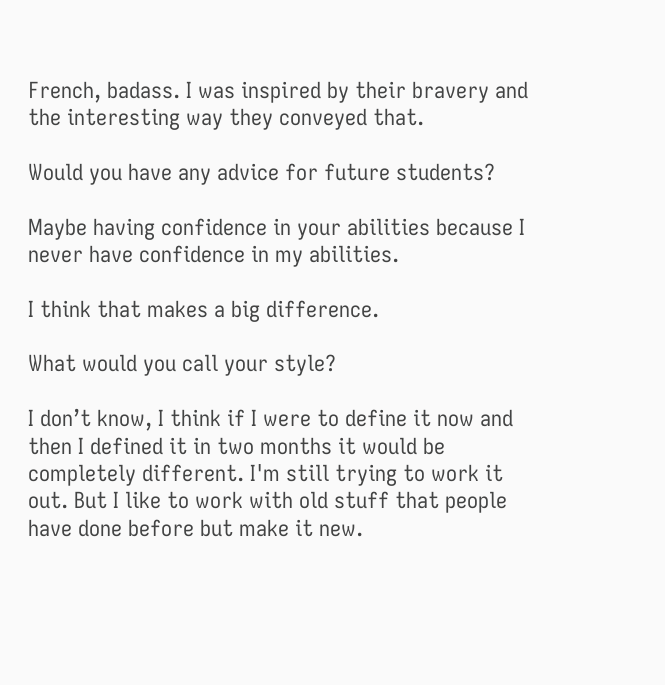French, badass. I was inspired by their bravery and the interesting way they conveyed that.

Would you have any advice for future students?

Maybe having confidence in your abilities because I never have confidence in my abilities.

I think that makes a big difference.

What would you call your style?

I don’t know, I think if I were to define it now and then I defined it in two months it would be completely different. I'm still trying to work it out. But I like to work with old stuff that people have done before but make it new.